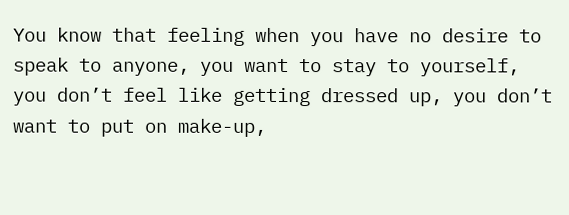You know that feeling when you have no desire to speak to anyone, you want to stay to yourself, you don’t feel like getting dressed up, you don’t want to put on make-up,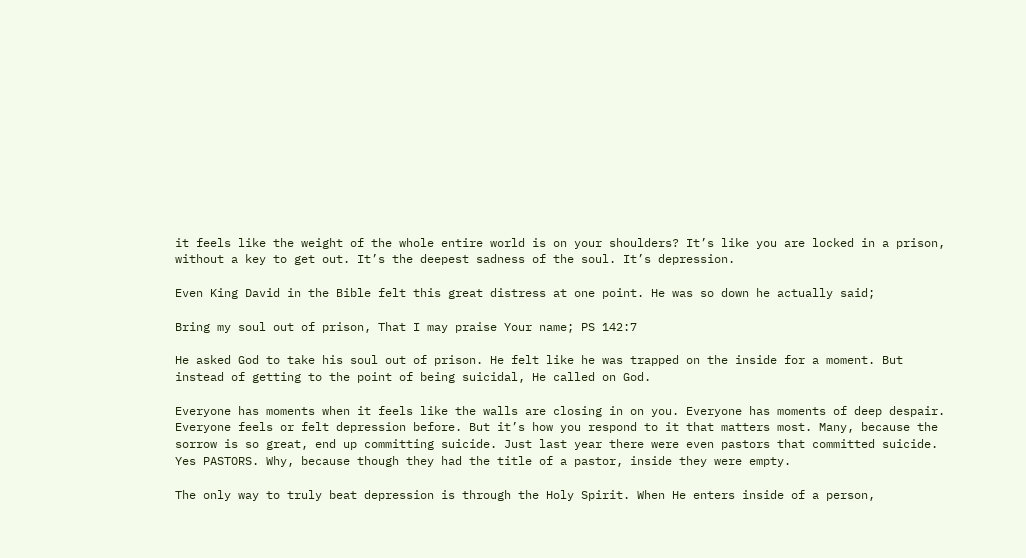it feels like the weight of the whole entire world is on your shoulders? It’s like you are locked in a prison, without a key to get out. It’s the deepest sadness of the soul. It’s depression.

Even King David in the Bible felt this great distress at one point. He was so down he actually said;

Bring my soul out of prison, That I may praise Your name; PS 142:7

He asked God to take his soul out of prison. He felt like he was trapped on the inside for a moment. But instead of getting to the point of being suicidal, He called on God.

Everyone has moments when it feels like the walls are closing in on you. Everyone has moments of deep despair. Everyone feels or felt depression before. But it’s how you respond to it that matters most. Many, because the sorrow is so great, end up committing suicide. Just last year there were even pastors that committed suicide. Yes PASTORS. Why, because though they had the title of a pastor, inside they were empty.

The only way to truly beat depression is through the Holy Spirit. When He enters inside of a person,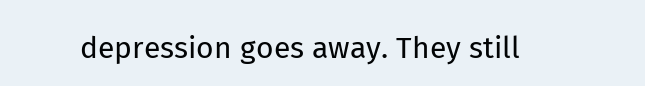depression goes away. They still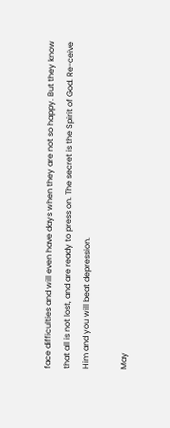face difficulties and will even have days when they are not so happy. But they know that all is not lost, and are ready to press on. The secret is the Spirit of God. Re-ceive Him and you will beat depression.

May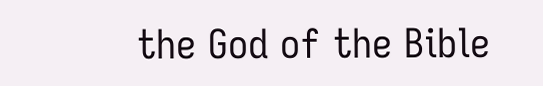the God of the Bible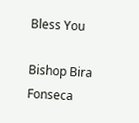Bless You

Bishop Bira Fonseca